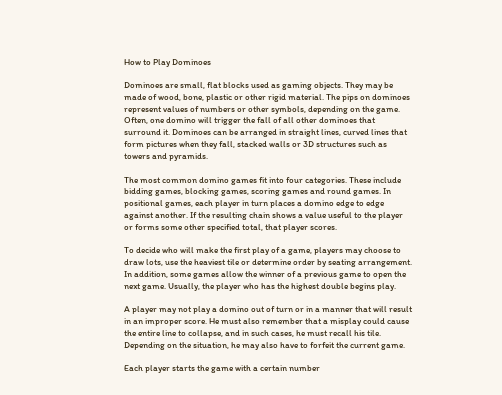How to Play Dominoes

Dominoes are small, flat blocks used as gaming objects. They may be made of wood, bone, plastic or other rigid material. The pips on dominoes represent values of numbers or other symbols, depending on the game. Often, one domino will trigger the fall of all other dominoes that surround it. Dominoes can be arranged in straight lines, curved lines that form pictures when they fall, stacked walls or 3D structures such as towers and pyramids.

The most common domino games fit into four categories. These include bidding games, blocking games, scoring games and round games. In positional games, each player in turn places a domino edge to edge against another. If the resulting chain shows a value useful to the player or forms some other specified total, that player scores.

To decide who will make the first play of a game, players may choose to draw lots, use the heaviest tile or determine order by seating arrangement. In addition, some games allow the winner of a previous game to open the next game. Usually, the player who has the highest double begins play.

A player may not play a domino out of turn or in a manner that will result in an improper score. He must also remember that a misplay could cause the entire line to collapse, and in such cases, he must recall his tile. Depending on the situation, he may also have to forfeit the current game.

Each player starts the game with a certain number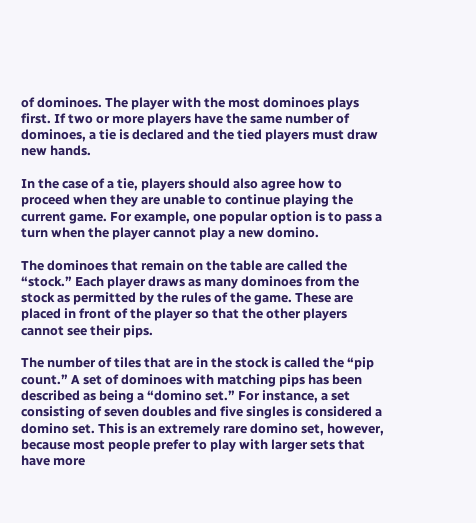of dominoes. The player with the most dominoes plays first. If two or more players have the same number of dominoes, a tie is declared and the tied players must draw new hands.

In the case of a tie, players should also agree how to proceed when they are unable to continue playing the current game. For example, one popular option is to pass a turn when the player cannot play a new domino.

The dominoes that remain on the table are called the “stock.” Each player draws as many dominoes from the stock as permitted by the rules of the game. These are placed in front of the player so that the other players cannot see their pips.

The number of tiles that are in the stock is called the “pip count.” A set of dominoes with matching pips has been described as being a “domino set.” For instance, a set consisting of seven doubles and five singles is considered a domino set. This is an extremely rare domino set, however, because most people prefer to play with larger sets that have more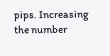pips. Increasing the number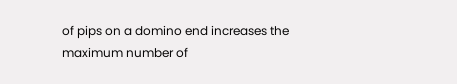of pips on a domino end increases the maximum number of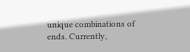unique combinations of ends. Currently,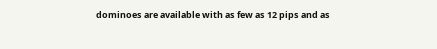dominoes are available with as few as 12 pips and as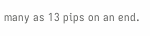many as 13 pips on an end.